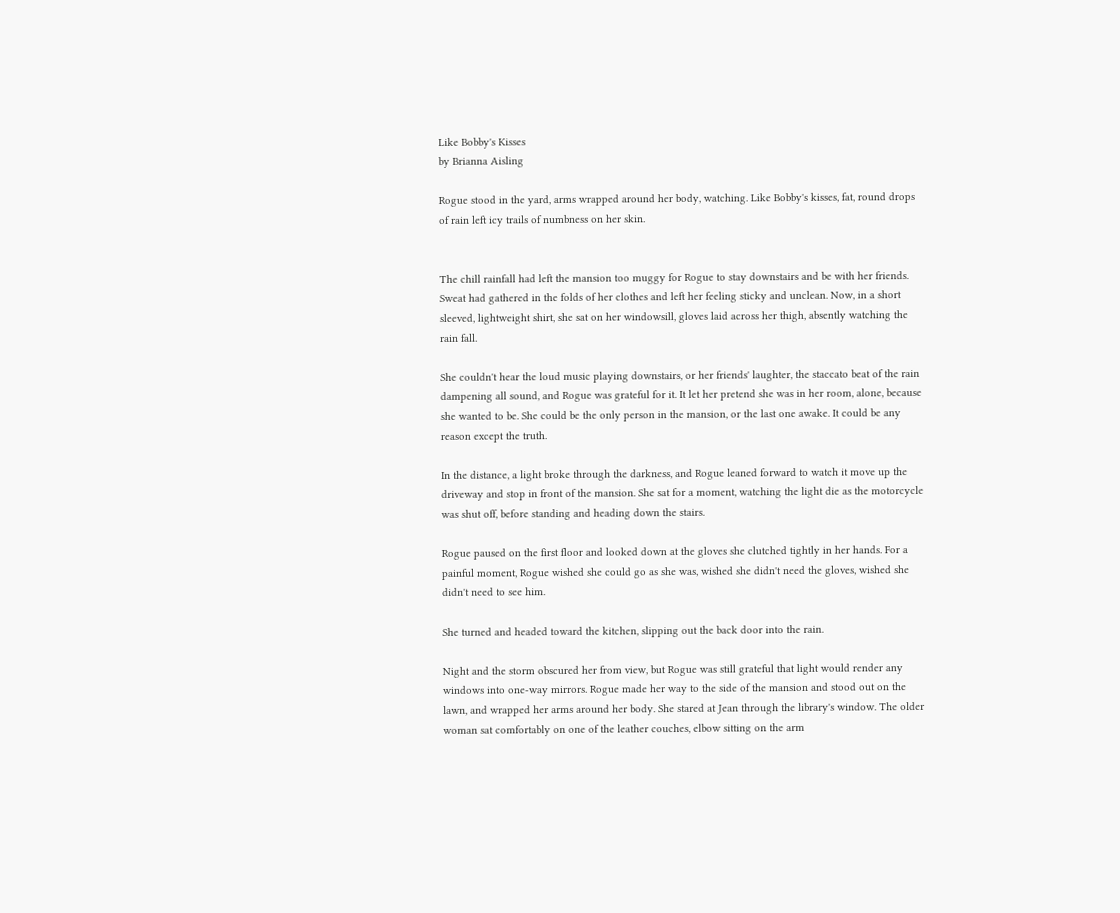Like Bobby's Kisses
by Brianna Aisling

Rogue stood in the yard, arms wrapped around her body, watching. Like Bobby's kisses, fat, round drops of rain left icy trails of numbness on her skin.


The chill rainfall had left the mansion too muggy for Rogue to stay downstairs and be with her friends. Sweat had gathered in the folds of her clothes and left her feeling sticky and unclean. Now, in a short sleeved, lightweight shirt, she sat on her windowsill, gloves laid across her thigh, absently watching the rain fall.

She couldn't hear the loud music playing downstairs, or her friends' laughter, the staccato beat of the rain dampening all sound, and Rogue was grateful for it. It let her pretend she was in her room, alone, because she wanted to be. She could be the only person in the mansion, or the last one awake. It could be any reason except the truth.

In the distance, a light broke through the darkness, and Rogue leaned forward to watch it move up the driveway and stop in front of the mansion. She sat for a moment, watching the light die as the motorcycle was shut off, before standing and heading down the stairs.

Rogue paused on the first floor and looked down at the gloves she clutched tightly in her hands. For a painful moment, Rogue wished she could go as she was, wished she didn't need the gloves, wished she didn't need to see him.

She turned and headed toward the kitchen, slipping out the back door into the rain.

Night and the storm obscured her from view, but Rogue was still grateful that light would render any windows into one-way mirrors. Rogue made her way to the side of the mansion and stood out on the lawn, and wrapped her arms around her body. She stared at Jean through the library's window. The older woman sat comfortably on one of the leather couches, elbow sitting on the arm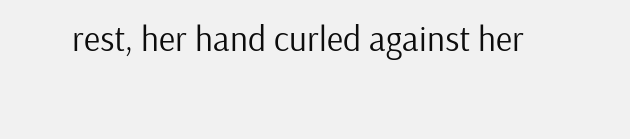rest, her hand curled against her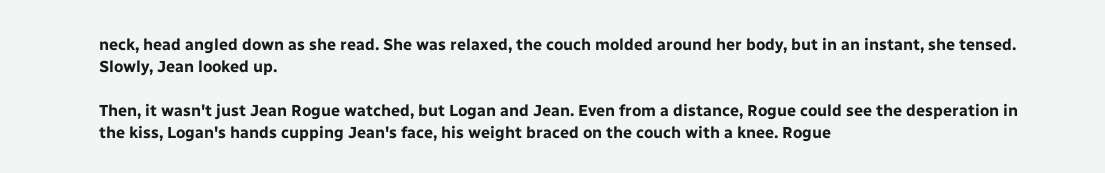neck, head angled down as she read. She was relaxed, the couch molded around her body, but in an instant, she tensed. Slowly, Jean looked up.

Then, it wasn't just Jean Rogue watched, but Logan and Jean. Even from a distance, Rogue could see the desperation in the kiss, Logan's hands cupping Jean's face, his weight braced on the couch with a knee. Rogue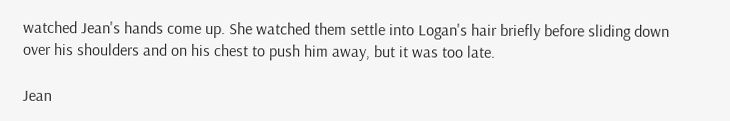watched Jean's hands come up. She watched them settle into Logan's hair briefly before sliding down over his shoulders and on his chest to push him away, but it was too late.

Jean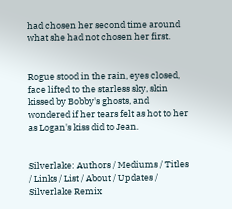had chosen her second time around what she had not chosen her first.


Rogue stood in the rain, eyes closed, face lifted to the starless sky, skin kissed by Bobby's ghosts, and wondered if her tears felt as hot to her as Logan's kiss did to Jean.


Silverlake: Authors / Mediums / Titles / Links / List / About / Updates / Silverlake Remix